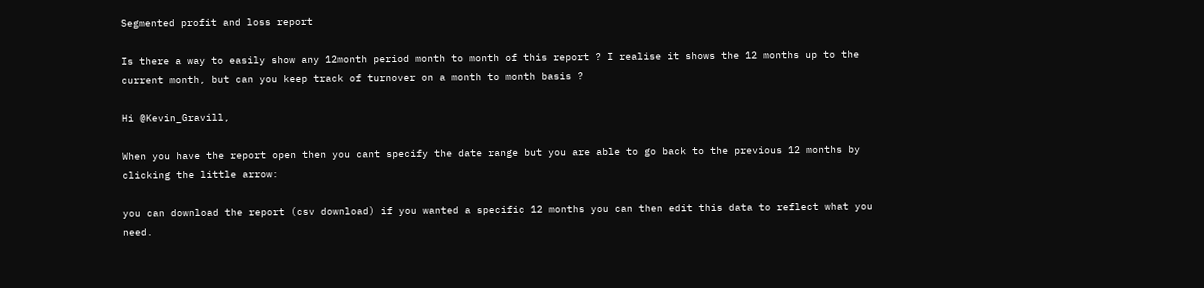Segmented profit and loss report

Is there a way to easily show any 12month period month to month of this report ? I realise it shows the 12 months up to the current month, but can you keep track of turnover on a month to month basis ?

Hi @Kevin_Gravill,

When you have the report open then you cant specify the date range but you are able to go back to the previous 12 months by clicking the little arrow:

you can download the report (csv download) if you wanted a specific 12 months you can then edit this data to reflect what you need.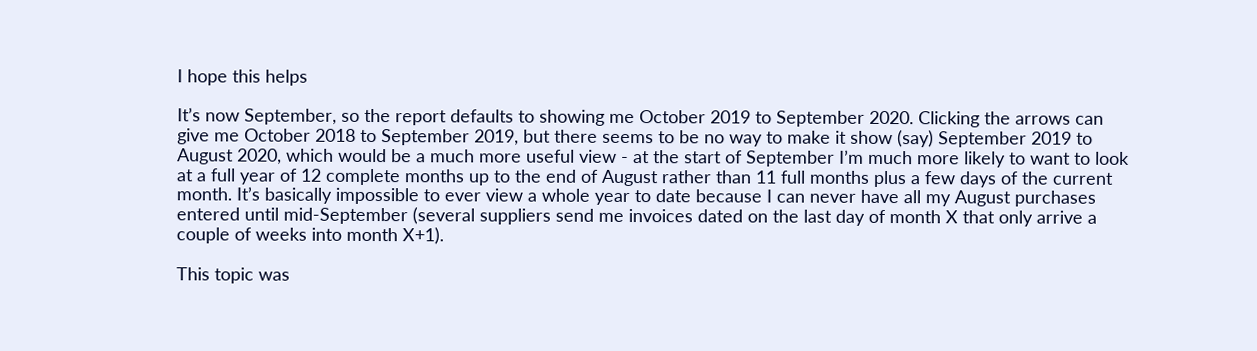I hope this helps

It’s now September, so the report defaults to showing me October 2019 to September 2020. Clicking the arrows can give me October 2018 to September 2019, but there seems to be no way to make it show (say) September 2019 to August 2020, which would be a much more useful view - at the start of September I’m much more likely to want to look at a full year of 12 complete months up to the end of August rather than 11 full months plus a few days of the current month. It’s basically impossible to ever view a whole year to date because I can never have all my August purchases entered until mid-September (several suppliers send me invoices dated on the last day of month X that only arrive a couple of weeks into month X+1).

This topic was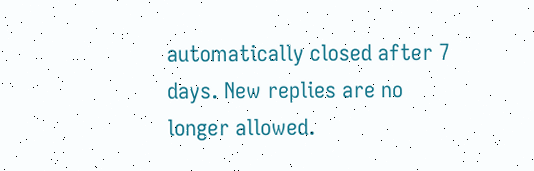automatically closed after 7 days. New replies are no longer allowed.